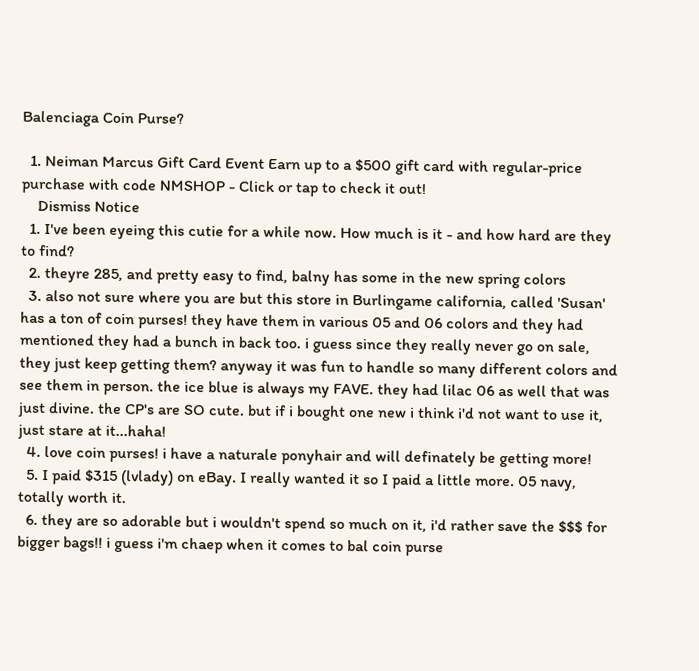Balenciaga Coin Purse?

  1. Neiman Marcus Gift Card Event Earn up to a $500 gift card with regular-price purchase with code NMSHOP - Click or tap to check it out!
    Dismiss Notice
  1. I've been eyeing this cutie for a while now. How much is it - and how hard are they to find?
  2. theyre 285, and pretty easy to find, balny has some in the new spring colors
  3. also not sure where you are but this store in Burlingame california, called 'Susan' has a ton of coin purses! they have them in various 05 and 06 colors and they had mentioned they had a bunch in back too. i guess since they really never go on sale, they just keep getting them? anyway it was fun to handle so many different colors and see them in person. the ice blue is always my FAVE. they had lilac 06 as well that was just divine. the CP's are SO cute. but if i bought one new i think i'd not want to use it, just stare at it...haha!
  4. love coin purses! i have a naturale ponyhair and will definately be getting more!
  5. I paid $315 (lvlady) on eBay. I really wanted it so I paid a little more. 05 navy, totally worth it.
  6. they are so adorable but i wouldn't spend so much on it, i'd rather save the $$$ for bigger bags!! i guess i'm chaep when it comes to bal coin purse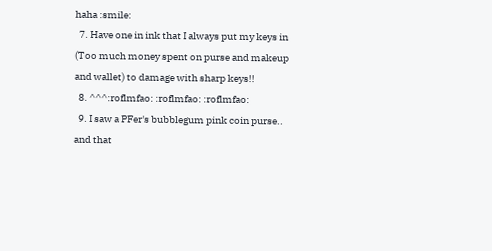haha :smile:
  7. Have one in ink that I always put my keys in (Too much money spent on purse and makeup and wallet) to damage with sharp keys!!
  8. ^^^:roflmfao: :roflmfao: :roflmfao:
  9. I saw a PFer's bubblegum pink coin purse.. and that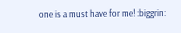one is a must have for me! :biggrin: